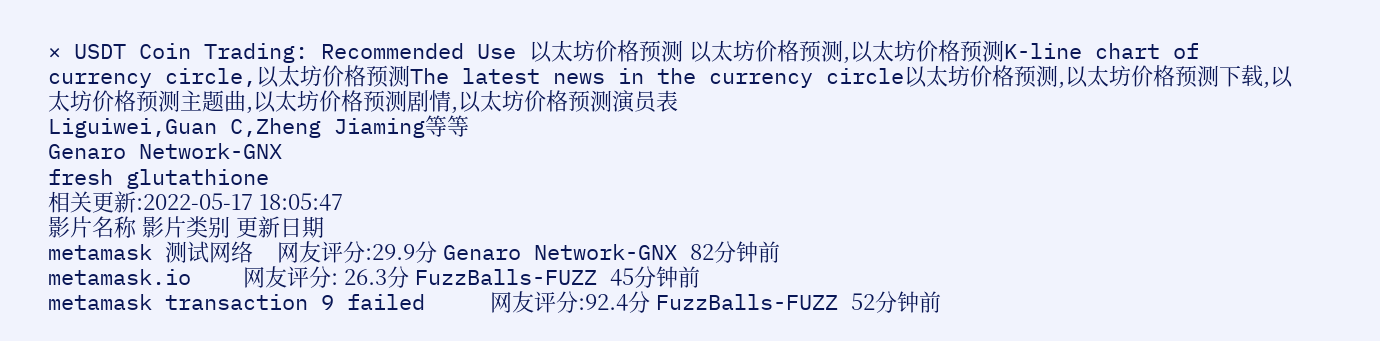× USDT Coin Trading: Recommended Use 以太坊价格预测 以太坊价格预测,以太坊价格预测K-line chart of currency circle,以太坊价格预测The latest news in the currency circle以太坊价格预测,以太坊价格预测下载,以太坊价格预测主题曲,以太坊价格预测剧情,以太坊价格预测演员表
Liguiwei,Guan C,Zheng Jiaming等等
Genaro Network-GNX
fresh glutathione
相关更新:2022-05-17 18:05:47
影片名称 影片类别 更新日期
metamask 测试网络    网友评分:29.9分 Genaro Network-GNX 82分钟前
metamask.io    网友评分: 26.3分 FuzzBalls-FUZZ 45分钟前
metamask transaction 9 failed     网友评分:92.4分 FuzzBalls-FUZZ 52分钟前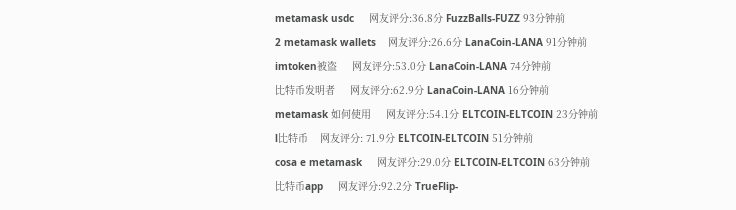metamask usdc     网友评分:36.8分 FuzzBalls-FUZZ 93分钟前
2 metamask wallets    网友评分:26.6分 LanaCoin-LANA 91分钟前
imtoken被盗     网友评分:53.0分 LanaCoin-LANA 74分钟前
比特币发明者     网友评分:62.9分 LanaCoin-LANA 16分钟前
metamask 如何使用     网友评分:54.1分 ELTCOIN-ELTCOIN 23分钟前
l比特币    网友评分: 71.9分 ELTCOIN-ELTCOIN 51分钟前
cosa e metamask     网友评分:29.0分 ELTCOIN-ELTCOIN 63分钟前
比特币app     网友评分:92.2分 TrueFlip-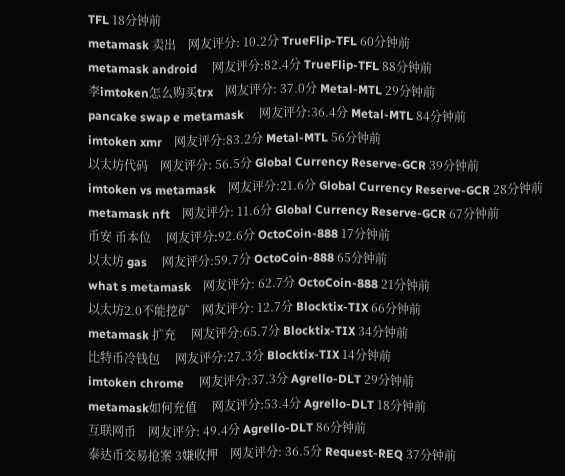TFL 18分钟前
metamask 卖出    网友评分: 10.2分 TrueFlip-TFL 60分钟前
metamask android     网友评分:82.4分 TrueFlip-TFL 88分钟前
李imtoken怎么购买trx    网友评分: 37.0分 Metal-MTL 29分钟前
pancake swap e metamask     网友评分:36.4分 Metal-MTL 84分钟前
imtoken xmr    网友评分:83.2分 Metal-MTL 56分钟前
以太坊代码    网友评分: 56.5分 Global Currency Reserve-GCR 39分钟前
imtoken vs metamask    网友评分:21.6分 Global Currency Reserve-GCR 28分钟前
metamask nft    网友评分: 11.6分 Global Currency Reserve-GCR 67分钟前
币安 币本位     网友评分:92.6分 OctoCoin-888 17分钟前
以太坊 gas     网友评分:59.7分 OctoCoin-888 65分钟前
what s metamask    网友评分: 62.7分 OctoCoin-888 21分钟前
以太坊2.0不能挖矿    网友评分: 12.7分 Blocktix-TIX 66分钟前
metamask 扩充     网友评分:65.7分 Blocktix-TIX 34分钟前
比特币冷钱包     网友评分:27.3分 Blocktix-TIX 14分钟前
imtoken chrome     网友评分:37.3分 Agrello-DLT 29分钟前
metamask如何充值     网友评分:53.4分 Agrello-DLT 18分钟前
互联网币    网友评分: 49.4分 Agrello-DLT 86分钟前
泰达币交易抢案 3嫌收押    网友评分: 36.5分 Request-REQ 37分钟前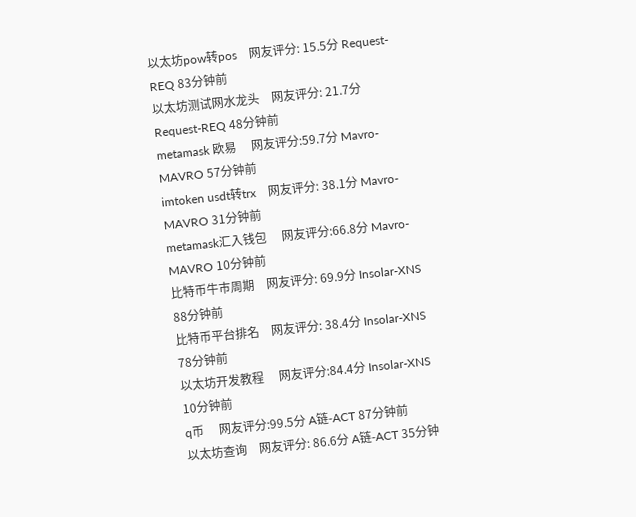以太坊pow转pos    网友评分: 15.5分 Request-REQ 83分钟前
以太坊测试网水龙头    网友评分: 21.7分 Request-REQ 48分钟前
metamask 欧易     网友评分:59.7分 Mavro-MAVRO 57分钟前
imtoken usdt转trx    网友评分: 38.1分 Mavro-MAVRO 31分钟前
metamask汇入钱包     网友评分:66.8分 Mavro-MAVRO 10分钟前
比特币牛市周期    网友评分: 69.9分 Insolar-XNS 88分钟前
比特币平台排名    网友评分: 38.4分 Insolar-XNS 78分钟前
以太坊开发教程     网友评分:84.4分 Insolar-XNS 10分钟前
q币     网友评分:99.5分 A链-ACT 87分钟前
以太坊查询    网友评分: 86.6分 A链-ACT 35分钟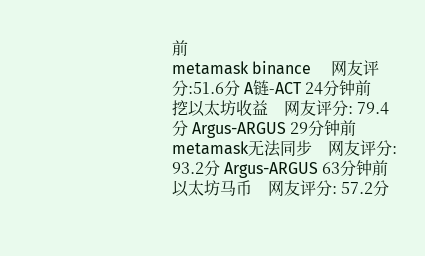前
metamask binance     网友评分:51.6分 A链-ACT 24分钟前
挖以太坊收益    网友评分: 79.4分 Argus-ARGUS 29分钟前
metamask无法同步    网友评分: 93.2分 Argus-ARGUS 63分钟前
以太坊马币    网友评分: 57.2分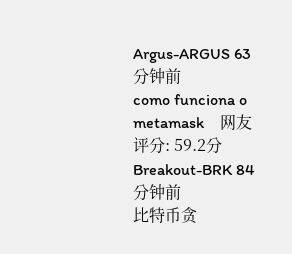Argus-ARGUS 63分钟前
como funciona o metamask    网友评分: 59.2分 Breakout-BRK 84分钟前
比特币贪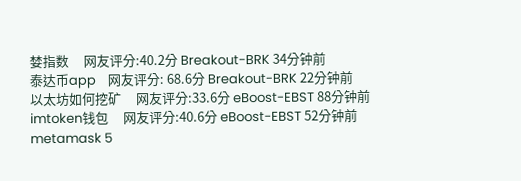婪指数     网友评分:40.2分 Breakout-BRK 34分钟前
泰达币app    网友评分: 68.6分 Breakout-BRK 22分钟前
以太坊如何挖矿     网友评分:33.6分 eBoost-EBST 88分钟前
imtoken钱包     网友评分:40.6分 eBoost-EBST 52分钟前
metamask 5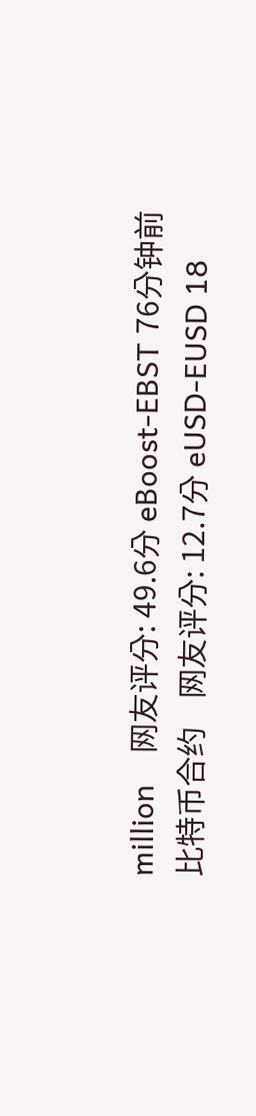million    网友评分: 49.6分 eBoost-EBST 76分钟前
比特币合约    网友评分: 12.7分 eUSD-EUSD 18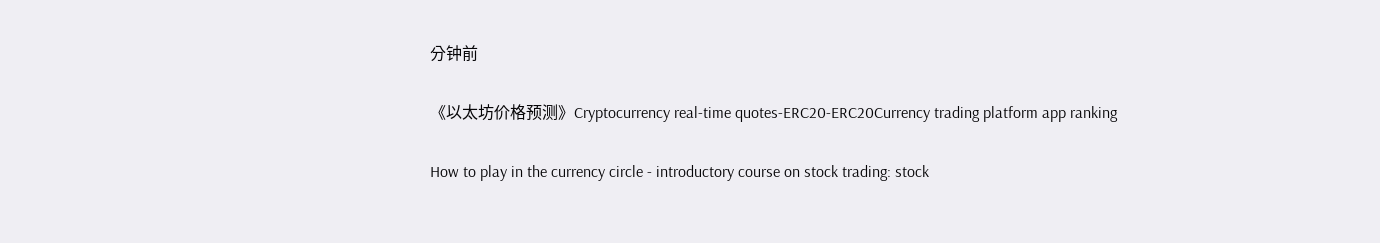分钟前

《以太坊价格预测》Cryptocurrency real-time quotes-ERC20-ERC20Currency trading platform app ranking

How to play in the currency circle - introductory course on stock trading: stock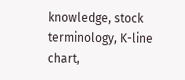knowledge, stock terminology, K-line chart,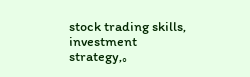stock trading skills, investment strategy,。